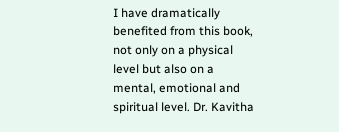I have dramatically benefited from this book, not only on a physical level but also on a mental, emotional and spiritual level. Dr. Kavitha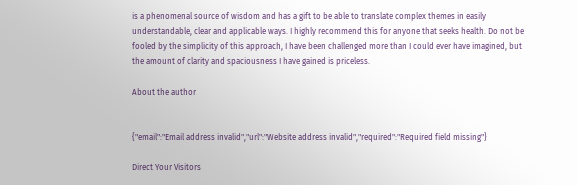is a phenomenal source of wisdom and has a gift to be able to translate complex themes in easily understandable, clear and applicable ways. I highly recommend this for anyone that seeks health. Do not be fooled by the simplicity of this approach, I have been challenged more than I could ever have imagined, but the amount of clarity and spaciousness I have gained is priceless.

About the author


{"email":"Email address invalid","url":"Website address invalid","required":"Required field missing"}

Direct Your Visitors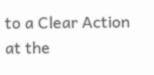to a Clear Action at the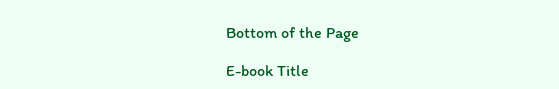Bottom of the Page

E-book Title